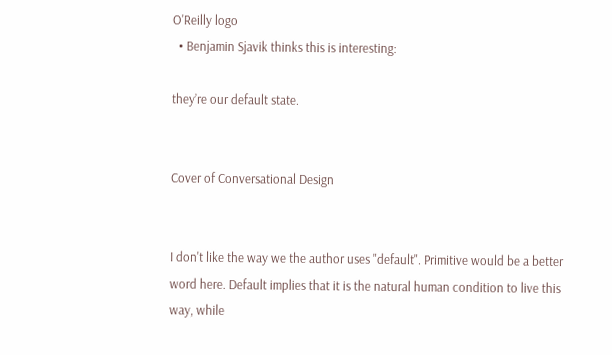O'Reilly logo
  • Benjamin Sjavik thinks this is interesting:

they’re our default state.


Cover of Conversational Design


I don't like the way we the author uses "default". Primitive would be a better word here. Default implies that it is the natural human condition to live this way, while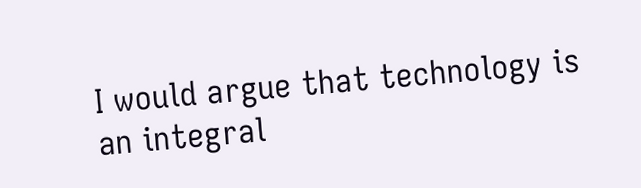I would argue that technology is an integral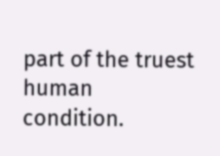part of the truest human condition.